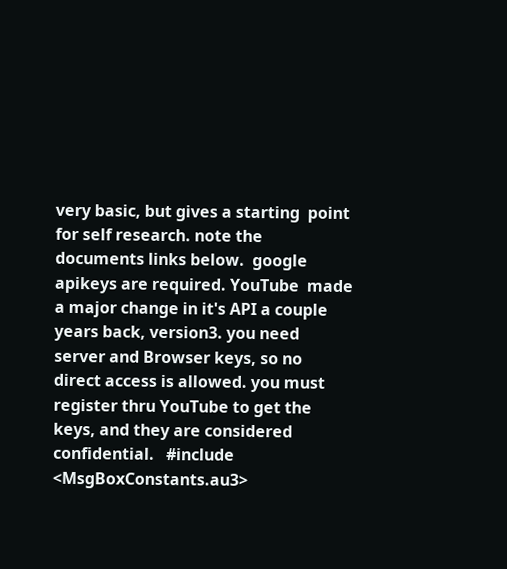very basic, but gives a starting  point for self research. note the documents links below.  google apikeys are required. YouTube  made a major change in it's API a couple years back, version3. you need server and Browser keys, so no direct access is allowed. you must register thru YouTube to get the keys, and they are considered confidential.   #include <MsgBoxConstants.au3>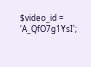$video_id = 'A_QfO7g1YsI';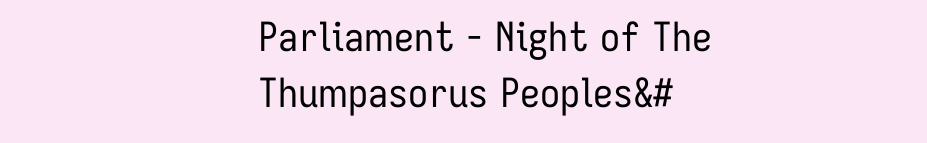Parliament - Night of The Thumpasorus Peoples&#